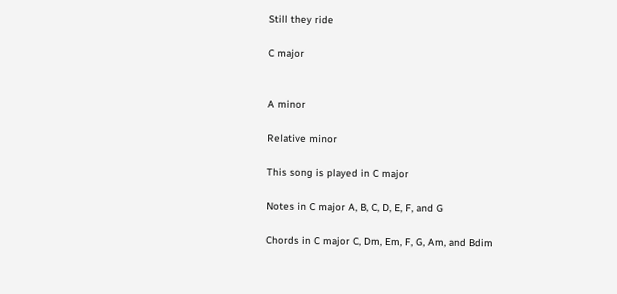Still they ride

C major


A minor

Relative minor

This song is played in C major

Notes in C major A, B, C, D, E, F, and G

Chords in C major C, Dm, Em, F, G, Am, and Bdim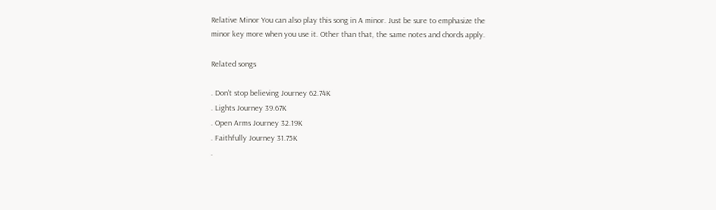Relative Minor You can also play this song in A minor. Just be sure to emphasize the minor key more when you use it. Other than that, the same notes and chords apply.

Related songs

. Don't stop believing Journey 62.74K
. Lights Journey 39.67K
. Open Arms Journey 32.19K
. Faithfully Journey 31.75K
.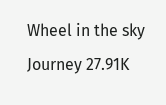Wheel in the sky Journey 27.91K